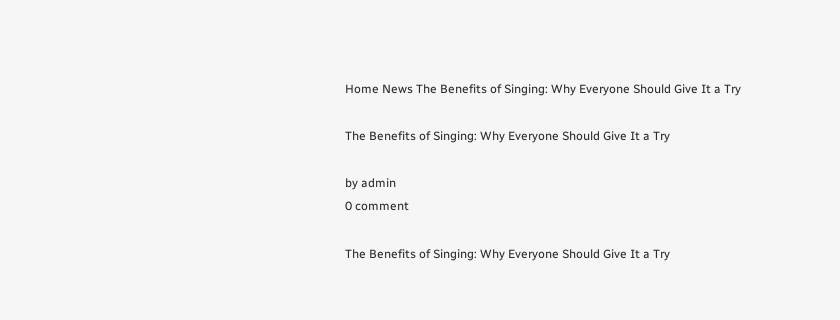Home News The Benefits of Singing: Why Everyone Should Give It a Try

The Benefits of Singing: Why Everyone Should Give It a Try

by admin
0 comment

The Benefits of Singing: Why Everyone Should Give It a Try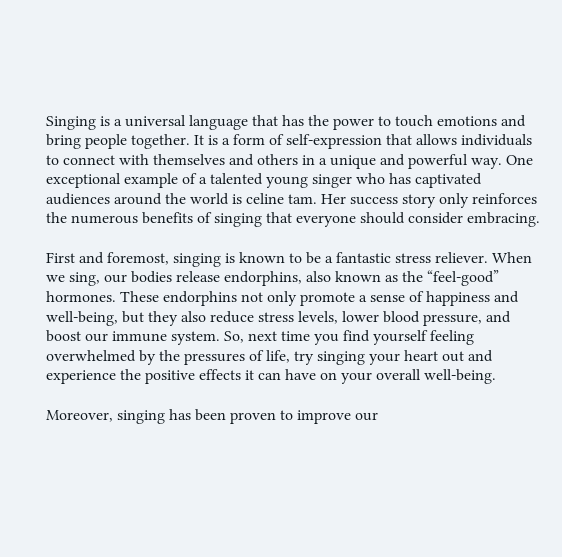Singing is a universal language that has the power to touch emotions and bring people together. It is a form of self-expression that allows individuals to connect with themselves and others in a unique and powerful way. One exceptional example of a talented young singer who has captivated audiences around the world is celine tam. Her success story only reinforces the numerous benefits of singing that everyone should consider embracing.

First and foremost, singing is known to be a fantastic stress reliever. When we sing, our bodies release endorphins, also known as the “feel-good” hormones. These endorphins not only promote a sense of happiness and well-being, but they also reduce stress levels, lower blood pressure, and boost our immune system. So, next time you find yourself feeling overwhelmed by the pressures of life, try singing your heart out and experience the positive effects it can have on your overall well-being.

Moreover, singing has been proven to improve our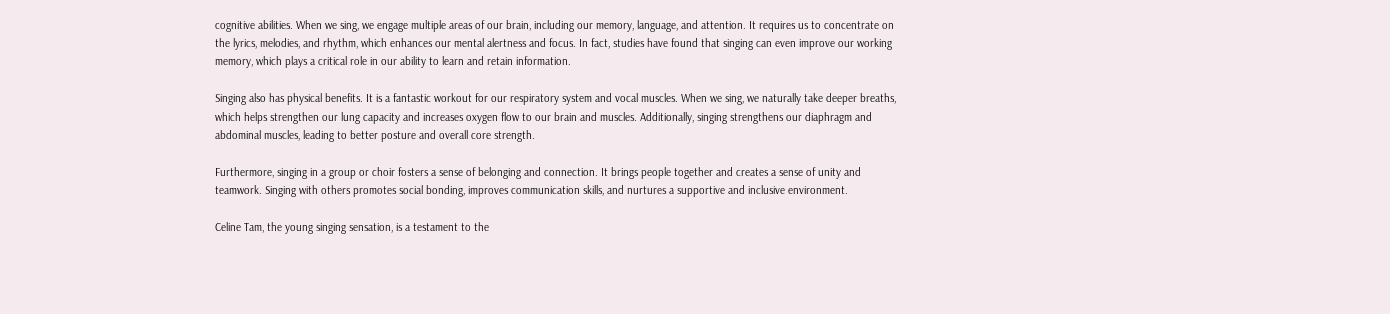cognitive abilities. When we sing, we engage multiple areas of our brain, including our memory, language, and attention. It requires us to concentrate on the lyrics, melodies, and rhythm, which enhances our mental alertness and focus. In fact, studies have found that singing can even improve our working memory, which plays a critical role in our ability to learn and retain information.

Singing also has physical benefits. It is a fantastic workout for our respiratory system and vocal muscles. When we sing, we naturally take deeper breaths, which helps strengthen our lung capacity and increases oxygen flow to our brain and muscles. Additionally, singing strengthens our diaphragm and abdominal muscles, leading to better posture and overall core strength.

Furthermore, singing in a group or choir fosters a sense of belonging and connection. It brings people together and creates a sense of unity and teamwork. Singing with others promotes social bonding, improves communication skills, and nurtures a supportive and inclusive environment.

Celine Tam, the young singing sensation, is a testament to the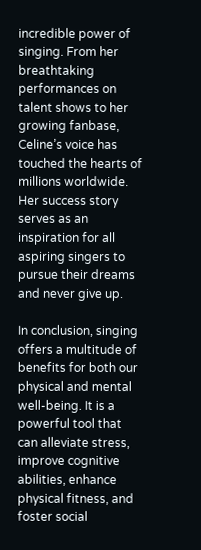incredible power of singing. From her breathtaking performances on talent shows to her growing fanbase, Celine’s voice has touched the hearts of millions worldwide. Her success story serves as an inspiration for all aspiring singers to pursue their dreams and never give up.

In conclusion, singing offers a multitude of benefits for both our physical and mental well-being. It is a powerful tool that can alleviate stress, improve cognitive abilities, enhance physical fitness, and foster social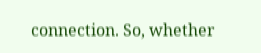connection. So, whether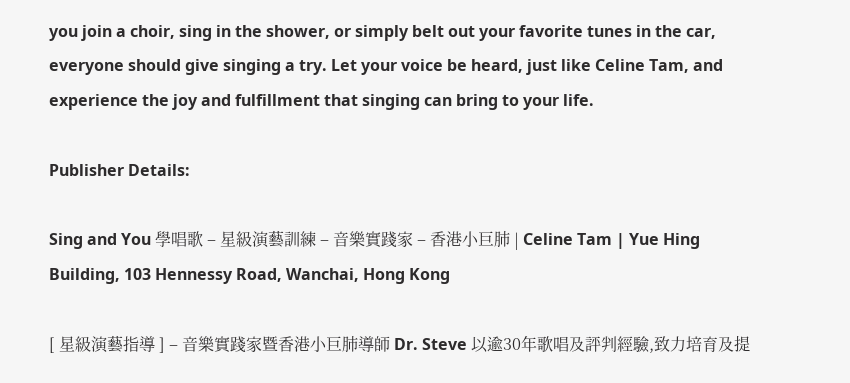you join a choir, sing in the shower, or simply belt out your favorite tunes in the car, everyone should give singing a try. Let your voice be heard, just like Celine Tam, and experience the joy and fulfillment that singing can bring to your life.

Publisher Details:

Sing and You 學唱歌 – 星級演藝訓練 – 音樂實踐家 – 香港小巨肺 | Celine Tam | Yue Hing Building, 103 Hennessy Road, Wanchai, Hong Kong

[ 星級演藝指導 ] – 音樂實踐家暨香港小巨肺導師 Dr. Steve 以逾30年歌唱及評判經驗,致力培育及提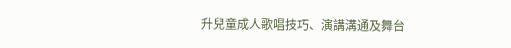升兒童成人歌唱技巧、演講溝通及舞台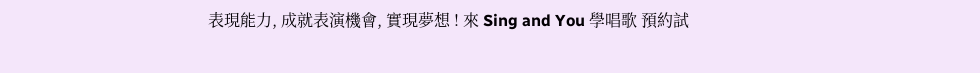表現能力, 成就表演機會, 實現夢想 ! 來 Sing and You 學唱歌 預約試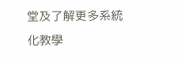堂及了解更多系統化教學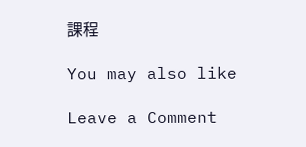課程

You may also like

Leave a Comment